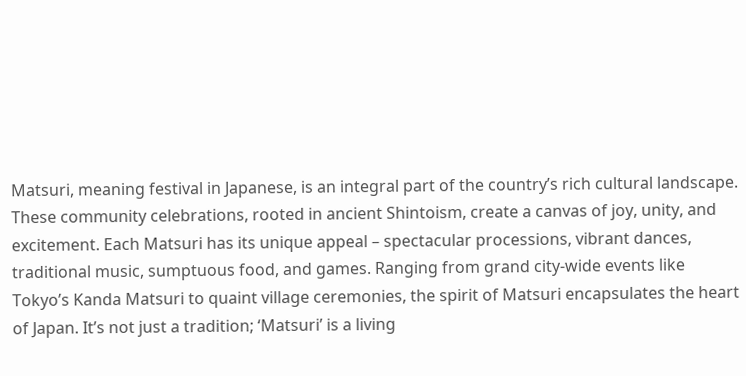Matsuri, meaning festival in Japanese, is an integral part of the country’s rich cultural landscape. These community celebrations, rooted in ancient Shintoism, create a canvas of joy, unity, and excitement. Each Matsuri has its unique appeal – spectacular processions, vibrant dances, traditional music, sumptuous food, and games. Ranging from grand city-wide events like Tokyo’s Kanda Matsuri to quaint village ceremonies, the spirit of Matsuri encapsulates the heart of Japan. It’s not just a tradition; ‘Matsuri’ is a living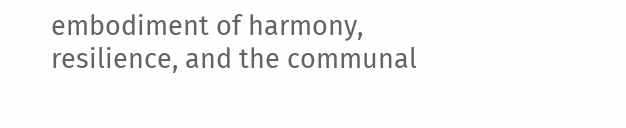embodiment of harmony, resilience, and the communal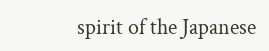spirit of the Japanese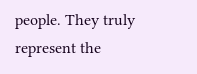people. They truly represent the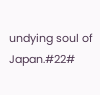undying soul of Japan.#22#